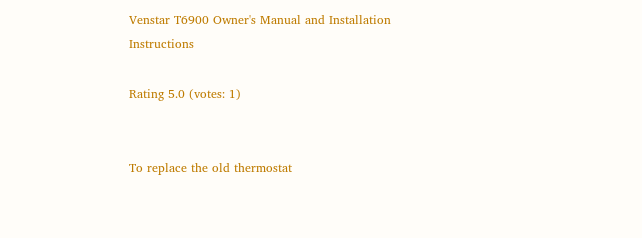Venstar T6900 Owner's Manual and Installation Instructions

Rating 5.0 (votes: 1)


To replace the old thermostat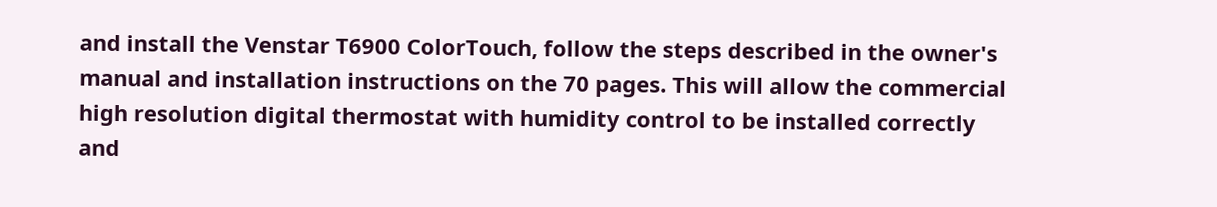and install the Venstar T6900 ColorTouch, follow the steps described in the owner's manual and installation instructions on the 70 pages. This will allow the commercial high resolution digital thermostat with humidity control to be installed correctly and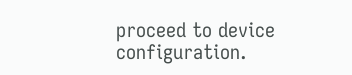proceed to device configuration.